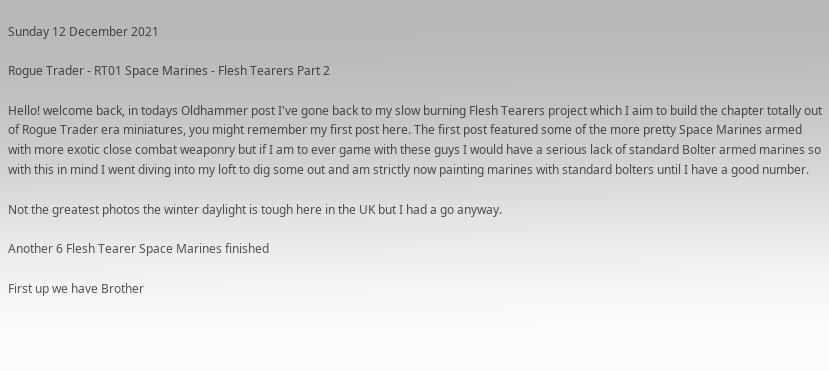Sunday 12 December 2021

Rogue Trader - RT01 Space Marines - Flesh Tearers Part 2

Hello! welcome back, in todays Oldhammer post I've gone back to my slow burning Flesh Tearers project which I aim to build the chapter totally out of Rogue Trader era miniatures, you might remember my first post here. The first post featured some of the more pretty Space Marines armed with more exotic close combat weaponry but if I am to ever game with these guys I would have a serious lack of standard Bolter armed marines so with this in mind I went diving into my loft to dig some out and am strictly now painting marines with standard bolters until I have a good number.

Not the greatest photos the winter daylight is tough here in the UK but I had a go anyway.

Another 6 Flesh Tearer Space Marines finished

First up we have Brother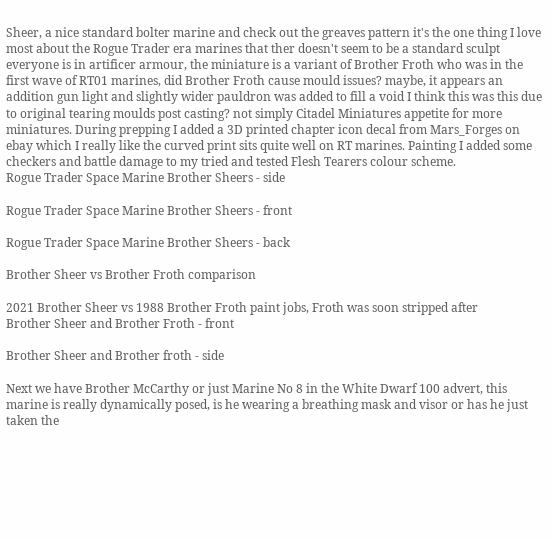Sheer, a nice standard bolter marine and check out the greaves pattern it's the one thing I love most about the Rogue Trader era marines that ther doesn't seem to be a standard sculpt everyone is in artificer armour, the miniature is a variant of Brother Froth who was in the first wave of RT01 marines, did Brother Froth cause mould issues? maybe, it appears an addition gun light and slightly wider pauldron was added to fill a void I think this was this due to original tearing moulds post casting? not simply Citadel Miniatures appetite for more miniatures. During prepping I added a 3D printed chapter icon decal from Mars_Forges on ebay which I really like the curved print sits quite well on RT marines. Painting I added some checkers and battle damage to my tried and tested Flesh Tearers colour scheme.
Rogue Trader Space Marine Brother Sheers - side

Rogue Trader Space Marine Brother Sheers - front

Rogue Trader Space Marine Brother Sheers - back

Brother Sheer vs Brother Froth comparison

2021 Brother Sheer vs 1988 Brother Froth paint jobs, Froth was soon stripped after
Brother Sheer and Brother Froth - front

Brother Sheer and Brother froth - side

Next we have Brother McCarthy or just Marine No 8 in the White Dwarf 100 advert, this marine is really dynamically posed, is he wearing a breathing mask and visor or has he just taken the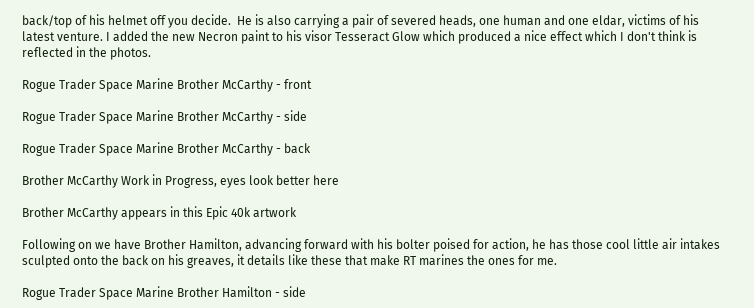back/top of his helmet off you decide.  He is also carrying a pair of severed heads, one human and one eldar, victims of his latest venture. I added the new Necron paint to his visor Tesseract Glow which produced a nice effect which I don't think is reflected in the photos.

Rogue Trader Space Marine Brother McCarthy - front

Rogue Trader Space Marine Brother McCarthy - side

Rogue Trader Space Marine Brother McCarthy - back

Brother McCarthy Work in Progress, eyes look better here

Brother McCarthy appears in this Epic 40k artwork

Following on we have Brother Hamilton, advancing forward with his bolter poised for action, he has those cool little air intakes sculpted onto the back on his greaves, it details like these that make RT marines the ones for me.

Rogue Trader Space Marine Brother Hamilton - side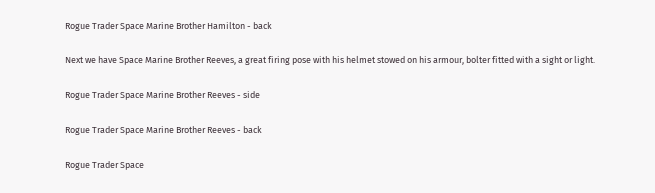Rogue Trader Space Marine Brother Hamilton - back

Next we have Space Marine Brother Reeves, a great firing pose with his helmet stowed on his armour, bolter fitted with a sight or light.

Rogue Trader Space Marine Brother Reeves - side

Rogue Trader Space Marine Brother Reeves - back

Rogue Trader Space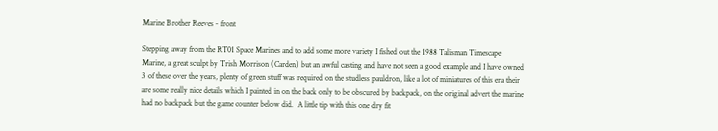Marine Brother Reeves - front

Stepping away from the RT01 Space Marines and to add some more variety I fished out the 1988 Talisman Timescape Marine, a great sculpt by Trish Morrison (Carden) but an awful casting and have not seen a good example and I have owned 3 of these over the years, plenty of green stuff was required on the studless pauldron, like a lot of miniatures of this era their are some really nice details which I painted in on the back only to be obscured by backpack, on the original advert the marine had no backpack but the game counter below did.  A little tip with this one dry fit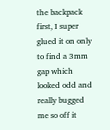the backpack first, I super glued it on only to find a 3mm gap which looked odd and really bugged me so off it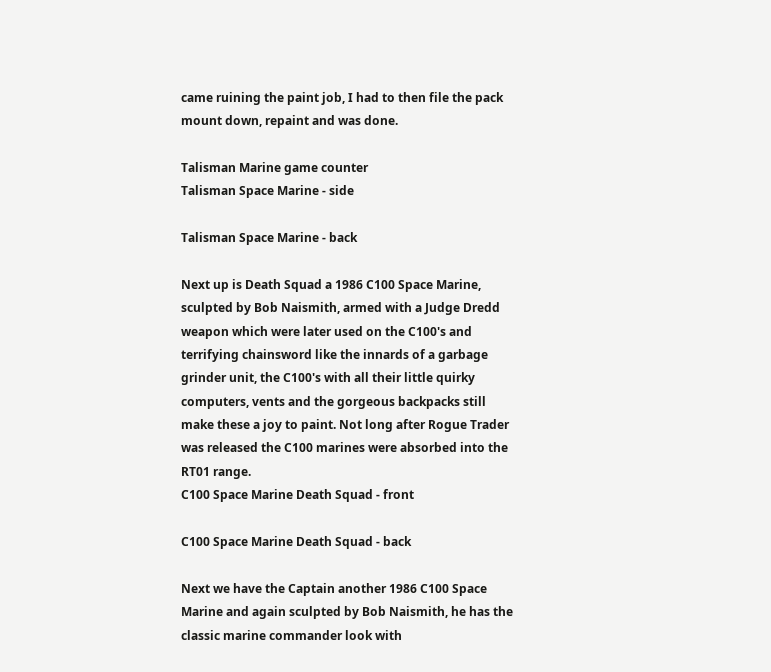came ruining the paint job, I had to then file the pack mount down, repaint and was done.

Talisman Marine game counter
Talisman Space Marine - side

Talisman Space Marine - back

Next up is Death Squad a 1986 C100 Space Marine, sculpted by Bob Naismith, armed with a Judge Dredd weapon which were later used on the C100's and terrifying chainsword like the innards of a garbage grinder unit, the C100's with all their little quirky computers, vents and the gorgeous backpacks still make these a joy to paint. Not long after Rogue Trader was released the C100 marines were absorbed into the RT01 range.
C100 Space Marine Death Squad - front

C100 Space Marine Death Squad - back

Next we have the Captain another 1986 C100 Space Marine and again sculpted by Bob Naismith, he has the classic marine commander look with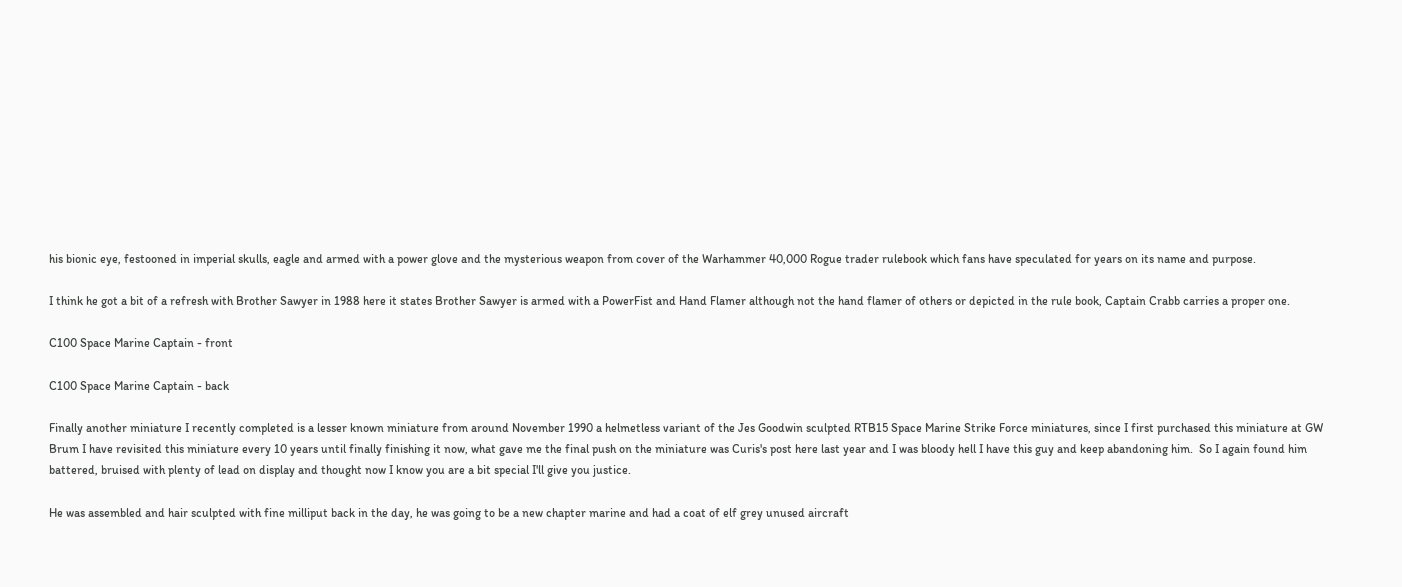his bionic eye, festooned in imperial skulls, eagle and armed with a power glove and the mysterious weapon from cover of the Warhammer 40,000 Rogue trader rulebook which fans have speculated for years on its name and purpose.

I think he got a bit of a refresh with Brother Sawyer in 1988 here it states Brother Sawyer is armed with a PowerFist and Hand Flamer although not the hand flamer of others or depicted in the rule book, Captain Crabb carries a proper one.

C100 Space Marine Captain - front

C100 Space Marine Captain - back

Finally another miniature I recently completed is a lesser known miniature from around November 1990 a helmetless variant of the Jes Goodwin sculpted RTB15 Space Marine Strike Force miniatures, since I first purchased this miniature at GW Brum I have revisited this miniature every 10 years until finally finishing it now, what gave me the final push on the miniature was Curis's post here last year and I was bloody hell I have this guy and keep abandoning him.  So I again found him battered, bruised with plenty of lead on display and thought now I know you are a bit special I'll give you justice.

He was assembled and hair sculpted with fine milliput back in the day, he was going to be a new chapter marine and had a coat of elf grey unused aircraft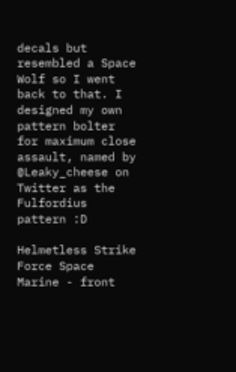decals but resembled a Space Wolf so I went back to that. I designed my own pattern bolter for maximum close assault, named by @Leaky_cheese on Twitter as the Fulfordius pattern :D

Helmetless Strike Force Space Marine - front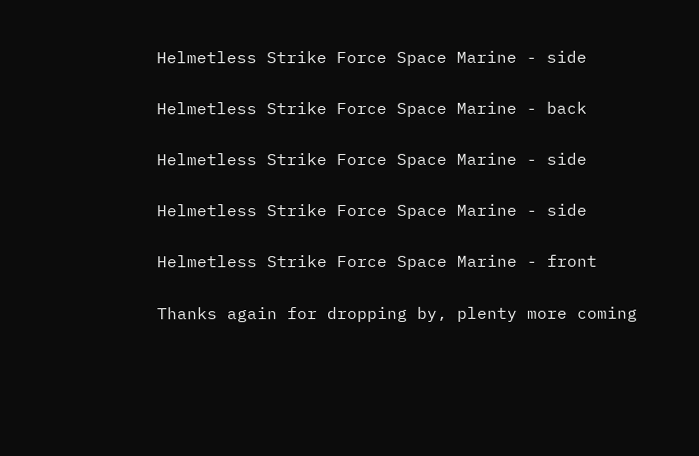Helmetless Strike Force Space Marine - side

Helmetless Strike Force Space Marine - back

Helmetless Strike Force Space Marine - side

Helmetless Strike Force Space Marine - side

Helmetless Strike Force Space Marine - front

Thanks again for dropping by, plenty more coming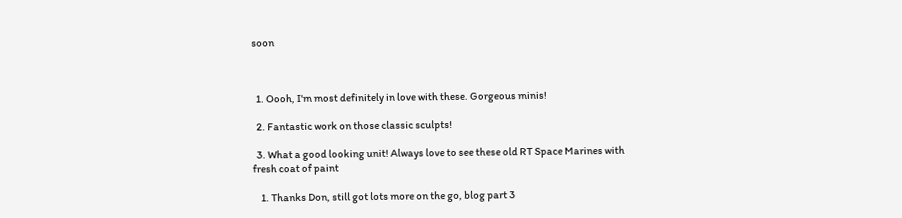soon



  1. Oooh, I'm most definitely in love with these. Gorgeous minis!

  2. Fantastic work on those classic sculpts!

  3. What a good looking unit! Always love to see these old RT Space Marines with fresh coat of paint

    1. Thanks Don, still got lots more on the go, blog part 3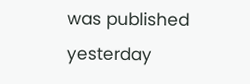was published yesterday